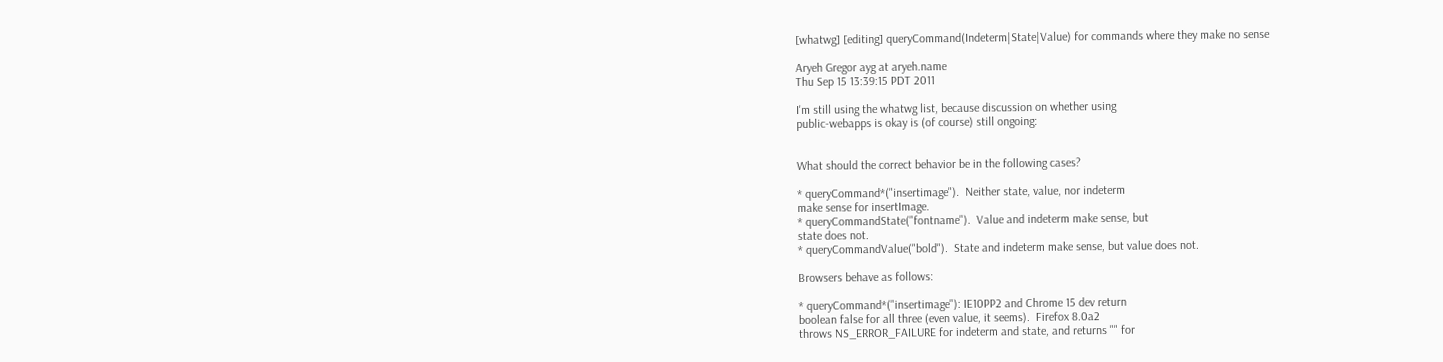[whatwg] [editing] queryCommand(Indeterm|State|Value) for commands where they make no sense

Aryeh Gregor ayg at aryeh.name
Thu Sep 15 13:39:15 PDT 2011

I'm still using the whatwg list, because discussion on whether using
public-webapps is okay is (of course) still ongoing:


What should the correct behavior be in the following cases?

* queryCommand*("insertimage").  Neither state, value, nor indeterm
make sense for insertImage.
* queryCommandState("fontname").  Value and indeterm make sense, but
state does not.
* queryCommandValue("bold").  State and indeterm make sense, but value does not.

Browsers behave as follows:

* queryCommand*("insertimage"): IE10PP2 and Chrome 15 dev return
boolean false for all three (even value, it seems).  Firefox 8.0a2
throws NS_ERROR_FAILURE for indeterm and state, and returns "" for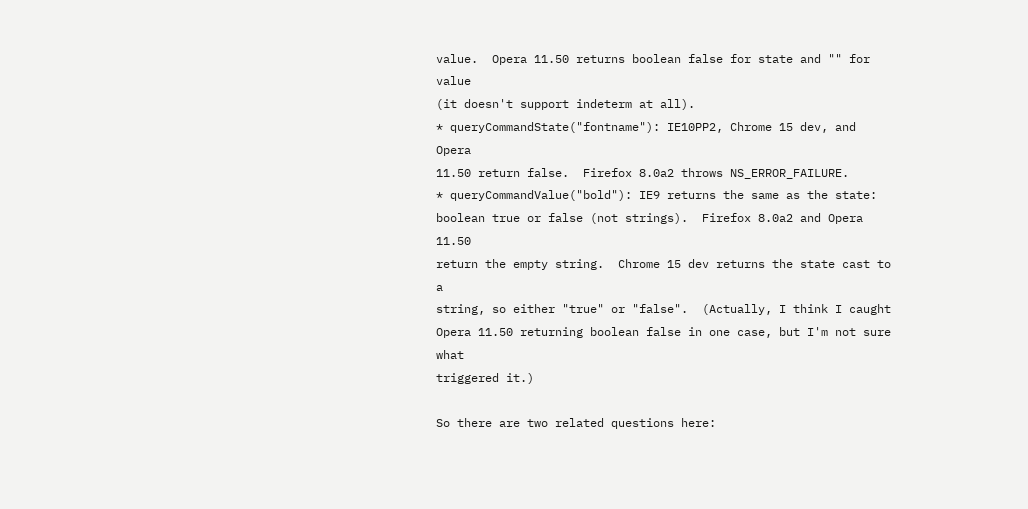value.  Opera 11.50 returns boolean false for state and "" for value
(it doesn't support indeterm at all).
* queryCommandState("fontname"): IE10PP2, Chrome 15 dev, and Opera
11.50 return false.  Firefox 8.0a2 throws NS_ERROR_FAILURE.
* queryCommandValue("bold"): IE9 returns the same as the state:
boolean true or false (not strings).  Firefox 8.0a2 and Opera 11.50
return the empty string.  Chrome 15 dev returns the state cast to a
string, so either "true" or "false".  (Actually, I think I caught
Opera 11.50 returning boolean false in one case, but I'm not sure what
triggered it.)

So there are two related questions here: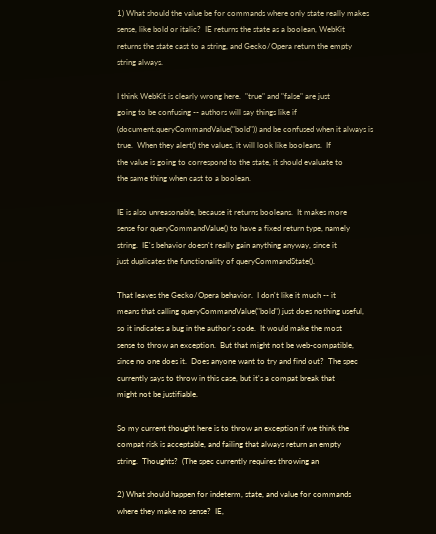1) What should the value be for commands where only state really makes
sense, like bold or italic?  IE returns the state as a boolean, WebKit
returns the state cast to a string, and Gecko/Opera return the empty
string always.

I think WebKit is clearly wrong here.  "true" and "false" are just
going to be confusing -- authors will say things like if
(document.queryCommandValue("bold")) and be confused when it always is
true.  When they alert() the values, it will look like booleans.  If
the value is going to correspond to the state, it should evaluate to
the same thing when cast to a boolean.

IE is also unreasonable, because it returns booleans.  It makes more
sense for queryCommandValue() to have a fixed return type, namely
string.  IE's behavior doesn't really gain anything anyway, since it
just duplicates the functionality of queryCommandState().

That leaves the Gecko/Opera behavior.  I don't like it much -- it
means that calling queryCommandValue("bold") just does nothing useful,
so it indicates a bug in the author's code.  It would make the most
sense to throw an exception.  But that might not be web-compatible,
since no one does it.  Does anyone want to try and find out?  The spec
currently says to throw in this case, but it's a compat break that
might not be justifiable.

So my current thought here is to throw an exception if we think the
compat risk is acceptable, and failing that always return an empty
string.  Thoughts?  (The spec currently requires throwing an

2) What should happen for indeterm, state, and value for commands
where they make no sense?  IE,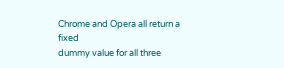Chrome and Opera all return a fixed
dummy value for all three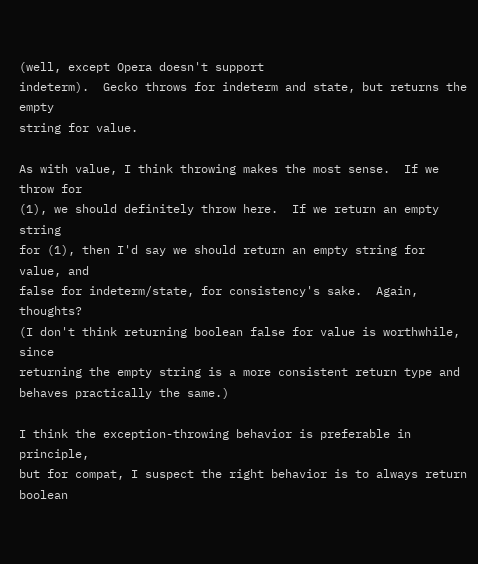(well, except Opera doesn't support
indeterm).  Gecko throws for indeterm and state, but returns the empty
string for value.

As with value, I think throwing makes the most sense.  If we throw for
(1), we should definitely throw here.  If we return an empty string
for (1), then I'd say we should return an empty string for value, and
false for indeterm/state, for consistency's sake.  Again, thoughts?
(I don't think returning boolean false for value is worthwhile, since
returning the empty string is a more consistent return type and
behaves practically the same.)

I think the exception-throwing behavior is preferable in principle,
but for compat, I suspect the right behavior is to always return
boolean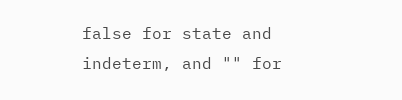false for state and indeterm, and "" for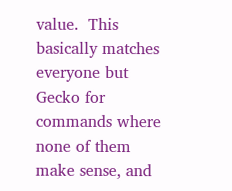value.  This
basically matches everyone but Gecko for commands where none of them
make sense, and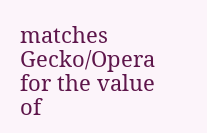matches Gecko/Opera for the value of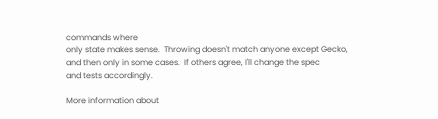commands where
only state makes sense.  Throwing doesn't match anyone except Gecko,
and then only in some cases.  If others agree, I'll change the spec
and tests accordingly.

More information about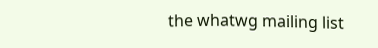the whatwg mailing list